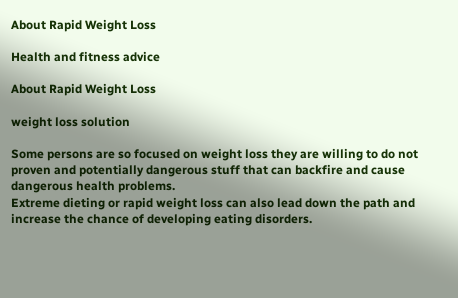About Rapid Weight Loss

Health and fitness advice

About Rapid Weight Loss

weight loss solution

Some persons are so focused on weight loss they are willing to do not proven and potentially dangerous stuff that can backfire and cause dangerous health problems.
Extreme dieting or rapid weight loss can also lead down the path and increase the chance of developing eating disorders.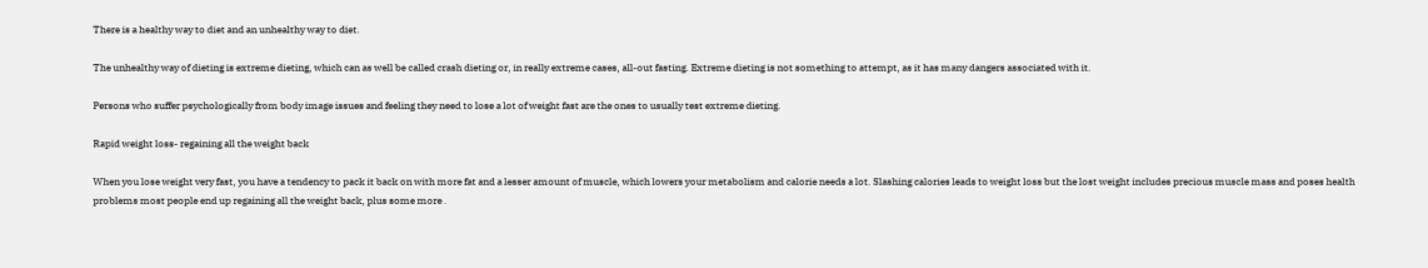There is a healthy way to diet and an unhealthy way to diet.

The unhealthy way of dieting is extreme dieting, which can as well be called crash dieting or, in really extreme cases, all-out fasting. Extreme dieting is not something to attempt, as it has many dangers associated with it.

Persons who suffer psychologically from body image issues and feeling they need to lose a lot of weight fast are the ones to usually test extreme dieting.

Rapid weight loss- regaining all the weight back

When you lose weight very fast, you have a tendency to pack it back on with more fat and a lesser amount of muscle, which lowers your metabolism and calorie needs a lot. Slashing calories leads to weight loss but the lost weight includes precious muscle mass and poses health problems most people end up regaining all the weight back, plus some more .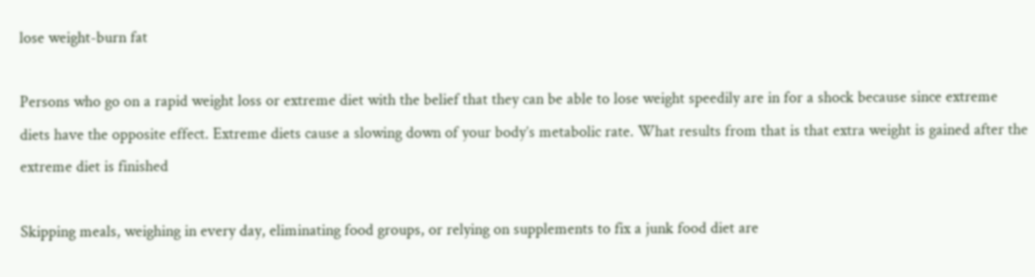lose weight-burn fat

Persons who go on a rapid weight loss or extreme diet with the belief that they can be able to lose weight speedily are in for a shock because since extreme diets have the opposite effect. Extreme diets cause a slowing down of your body’s metabolic rate. What results from that is that extra weight is gained after the extreme diet is finished

Skipping meals, weighing in every day, eliminating food groups, or relying on supplements to fix a junk food diet are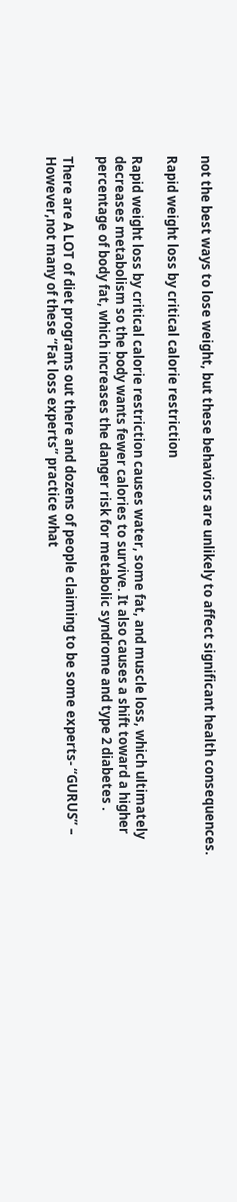not the best ways to lose weight, but these behaviors are unlikely to affect significant health consequences.

Rapid weight loss by critical calorie restriction

Rapid weight loss by critical calorie restriction causes water, some fat, and muscle loss, which ultimately decreases metabolism so the body wants fewer calories to survive. It also causes a shift toward a higher percentage of body fat, which increases the danger risk for metabolic syndrome and type 2 diabetes .

There are A LOT of diet programs out there and dozens of people claiming to be some experts- “GURUS” – However,not many of these “Fat loss experts” practice what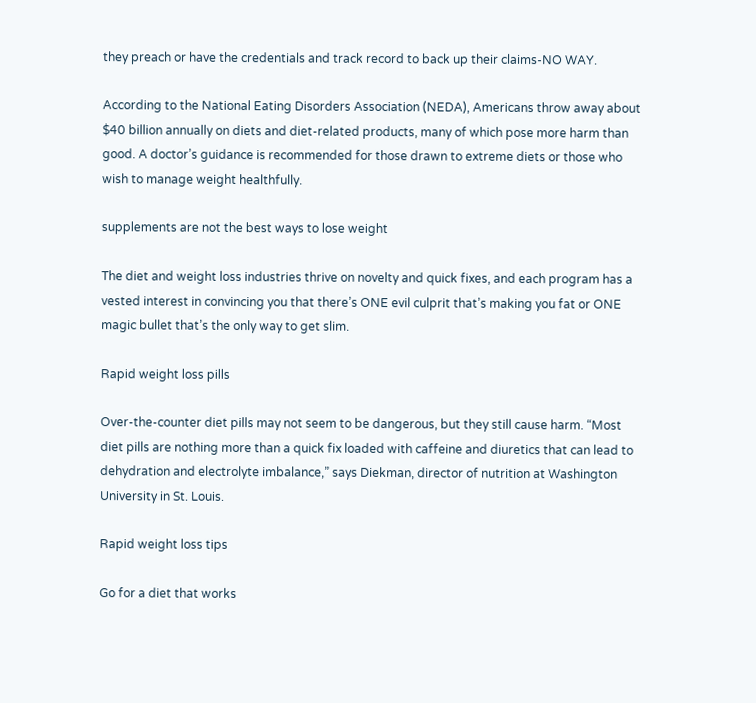they preach or have the credentials and track record to back up their claims-NO WAY.

According to the National Eating Disorders Association (NEDA), Americans throw away about $40 billion annually on diets and diet-related products, many of which pose more harm than good. A doctor’s guidance is recommended for those drawn to extreme diets or those who wish to manage weight healthfully.

supplements are not the best ways to lose weight

The diet and weight loss industries thrive on novelty and quick fixes, and each program has a vested interest in convincing you that there’s ONE evil culprit that’s making you fat or ONE magic bullet that’s the only way to get slim.

Rapid weight loss pills

Over-the-counter diet pills may not seem to be dangerous, but they still cause harm. “Most diet pills are nothing more than a quick fix loaded with caffeine and diuretics that can lead to dehydration and electrolyte imbalance,” says Diekman, director of nutrition at Washington University in St. Louis.

Rapid weight loss tips

Go for a diet that works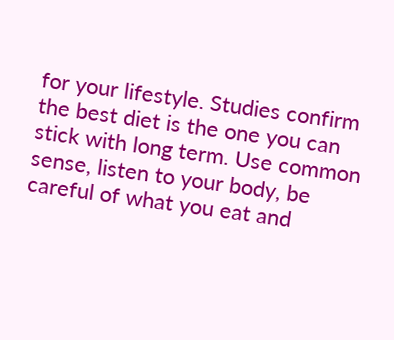for your lifestyle. Studies confirm the best diet is the one you can stick with long term. Use common sense, listen to your body, be careful of what you eat and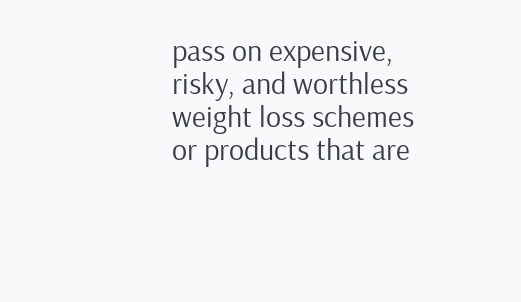pass on expensive, risky, and worthless weight loss schemes or products that are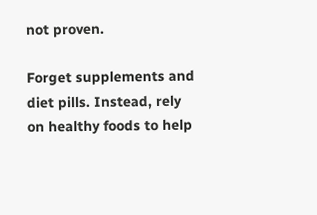not proven.

Forget supplements and diet pills. Instead, rely on healthy foods to help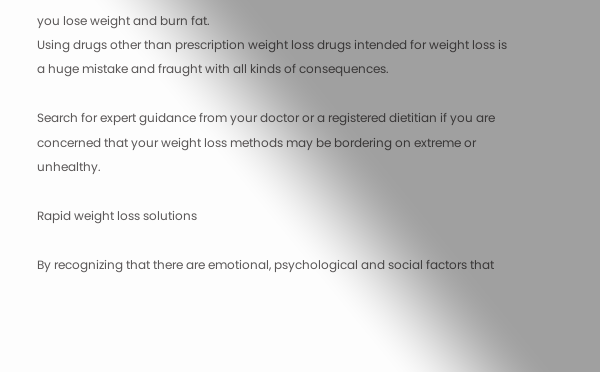you lose weight and burn fat.
Using drugs other than prescription weight loss drugs intended for weight loss is a huge mistake and fraught with all kinds of consequences.

Search for expert guidance from your doctor or a registered dietitian if you are concerned that your weight loss methods may be bordering on extreme or unhealthy.

Rapid weight loss solutions

By recognizing that there are emotional, psychological and social factors that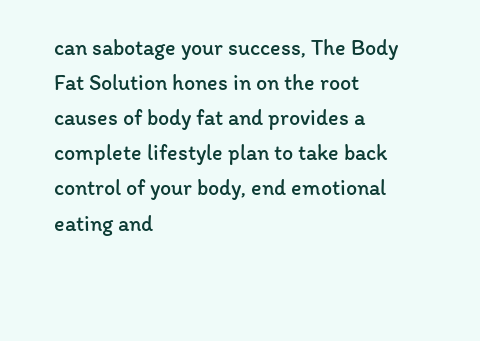can sabotage your success, The Body Fat Solution hones in on the root causes of body fat and provides a complete lifestyle plan to take back control of your body, end emotional eating and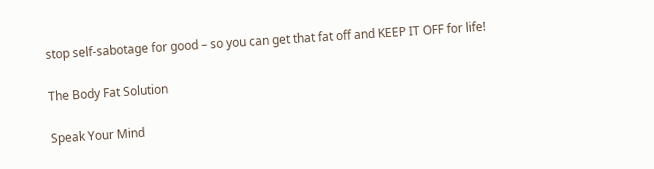stop self-sabotage for good – so you can get that fat off and KEEP IT OFF for life!

The Body Fat Solution

Speak Your Mind